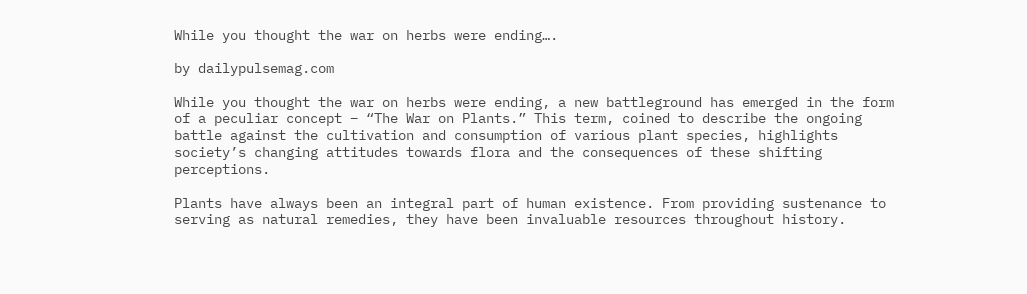While you thought the war on herbs were ending….

by dailypulsemag.com

While you thought the war on herbs were ending, a new battleground has emerged in the form of a peculiar concept – “The War on Plants.” This term, coined to describe the ongoing battle against the cultivation and consumption of various plant species, highlights society’s changing attitudes towards flora and the consequences of these shifting perceptions.

Plants have always been an integral part of human existence. From providing sustenance to serving as natural remedies, they have been invaluable resources throughout history.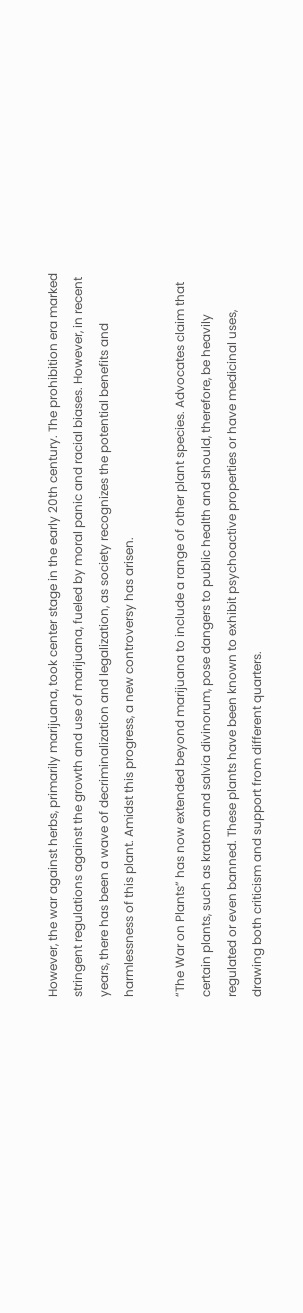However, the war against herbs, primarily marijuana, took center stage in the early 20th century. The prohibition era marked stringent regulations against the growth and use of marijuana, fueled by moral panic and racial biases. However, in recent years, there has been a wave of decriminalization and legalization, as society recognizes the potential benefits and harmlessness of this plant. Amidst this progress, a new controversy has arisen.

“The War on Plants” has now extended beyond marijuana to include a range of other plant species. Advocates claim that certain plants, such as kratom and salvia divinorum, pose dangers to public health and should, therefore, be heavily regulated or even banned. These plants have been known to exhibit psychoactive properties or have medicinal uses, drawing both criticism and support from different quarters.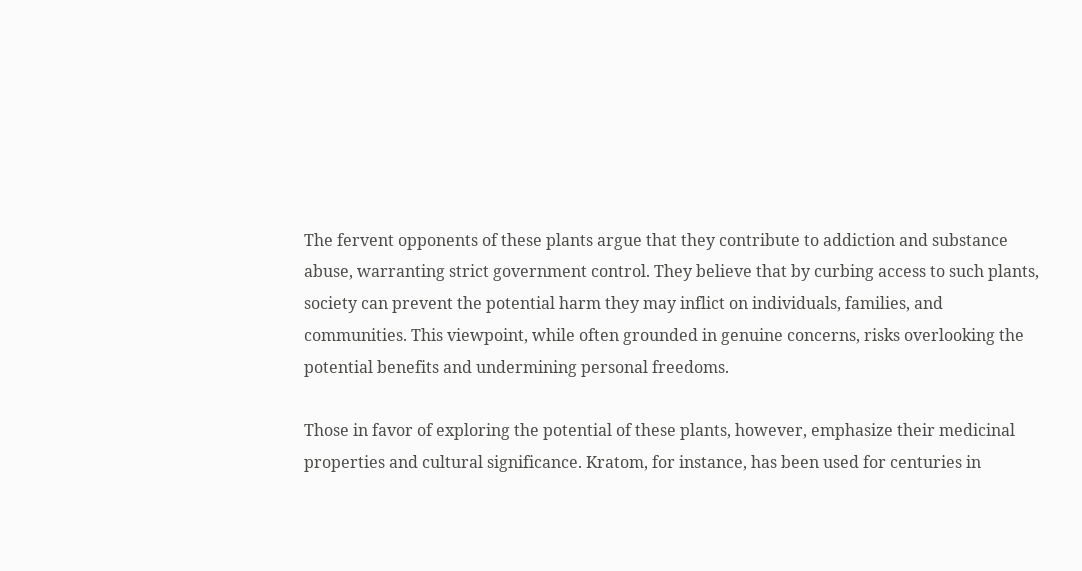The fervent opponents of these plants argue that they contribute to addiction and substance abuse, warranting strict government control. They believe that by curbing access to such plants, society can prevent the potential harm they may inflict on individuals, families, and communities. This viewpoint, while often grounded in genuine concerns, risks overlooking the potential benefits and undermining personal freedoms.

Those in favor of exploring the potential of these plants, however, emphasize their medicinal properties and cultural significance. Kratom, for instance, has been used for centuries in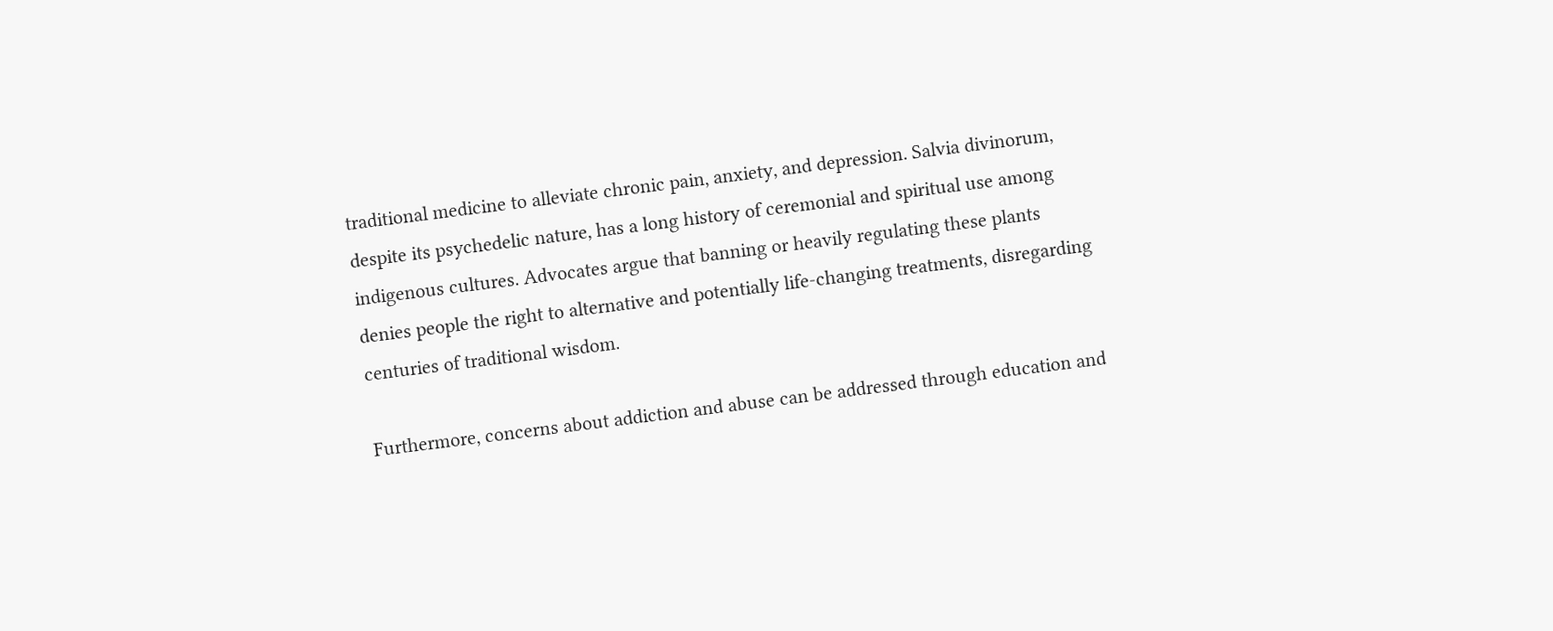traditional medicine to alleviate chronic pain, anxiety, and depression. Salvia divinorum, despite its psychedelic nature, has a long history of ceremonial and spiritual use among indigenous cultures. Advocates argue that banning or heavily regulating these plants denies people the right to alternative and potentially life-changing treatments, disregarding centuries of traditional wisdom.

Furthermore, concerns about addiction and abuse can be addressed through education and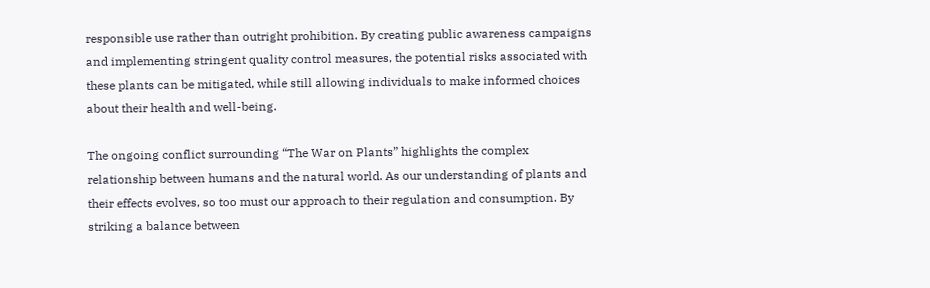responsible use rather than outright prohibition. By creating public awareness campaigns and implementing stringent quality control measures, the potential risks associated with these plants can be mitigated, while still allowing individuals to make informed choices about their health and well-being.

The ongoing conflict surrounding “The War on Plants” highlights the complex relationship between humans and the natural world. As our understanding of plants and their effects evolves, so too must our approach to their regulation and consumption. By striking a balance between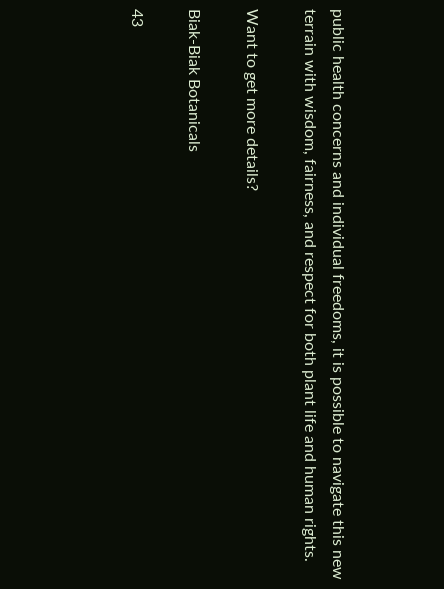public health concerns and individual freedoms, it is possible to navigate this new terrain with wisdom, fairness, and respect for both plant life and human rights.

Want to get more details?

Biak-Biak Botanicals

43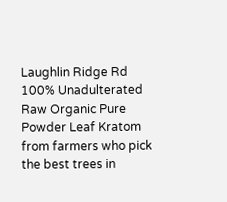Laughlin Ridge Rd
100% Unadulterated Raw Organic Pure Powder Leaf Kratom from farmers who pick the best trees in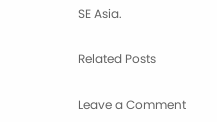SE Asia.

Related Posts

Leave a Comment